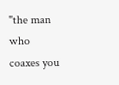"the man who coaxes you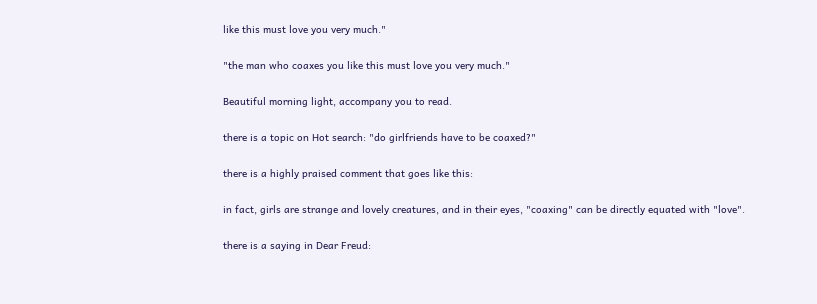like this must love you very much."

"the man who coaxes you like this must love you very much."

Beautiful morning light, accompany you to read.

there is a topic on Hot search: "do girlfriends have to be coaxed?"

there is a highly praised comment that goes like this:

in fact, girls are strange and lovely creatures, and in their eyes, "coaxing" can be directly equated with "love".

there is a saying in Dear Freud: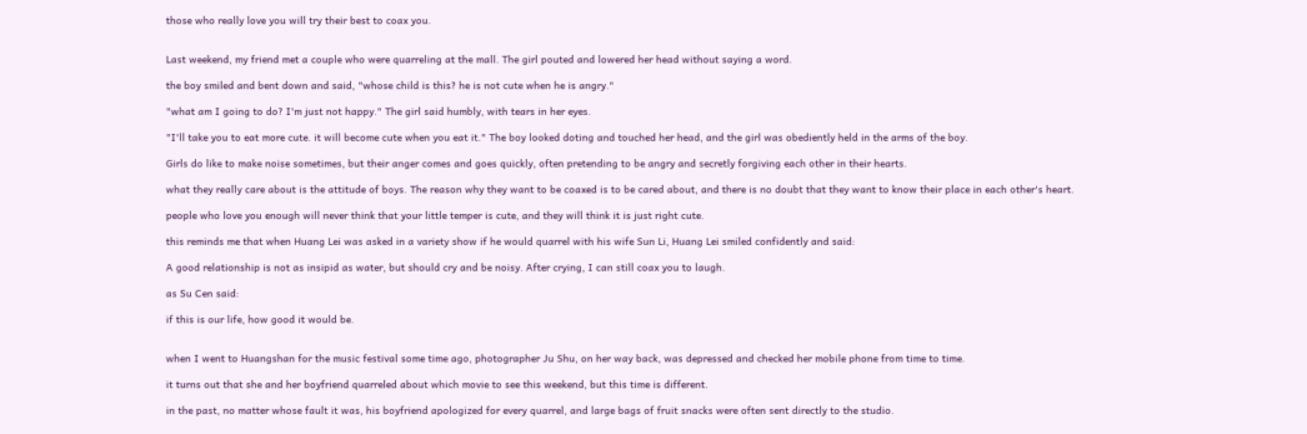those who really love you will try their best to coax you.


Last weekend, my friend met a couple who were quarreling at the mall. The girl pouted and lowered her head without saying a word.

the boy smiled and bent down and said, "whose child is this? he is not cute when he is angry."

"what am I going to do? I'm just not happy." The girl said humbly, with tears in her eyes.

"I'll take you to eat more cute. it will become cute when you eat it." The boy looked doting and touched her head, and the girl was obediently held in the arms of the boy.

Girls do like to make noise sometimes, but their anger comes and goes quickly, often pretending to be angry and secretly forgiving each other in their hearts.

what they really care about is the attitude of boys. The reason why they want to be coaxed is to be cared about, and there is no doubt that they want to know their place in each other's heart.

people who love you enough will never think that your little temper is cute, and they will think it is just right cute.

this reminds me that when Huang Lei was asked in a variety show if he would quarrel with his wife Sun Li, Huang Lei smiled confidently and said:

A good relationship is not as insipid as water, but should cry and be noisy. After crying, I can still coax you to laugh.

as Su Cen said:

if this is our life, how good it would be.


when I went to Huangshan for the music festival some time ago, photographer Ju Shu, on her way back, was depressed and checked her mobile phone from time to time.

it turns out that she and her boyfriend quarreled about which movie to see this weekend, but this time is different.

in the past, no matter whose fault it was, his boyfriend apologized for every quarrel, and large bags of fruit snacks were often sent directly to the studio.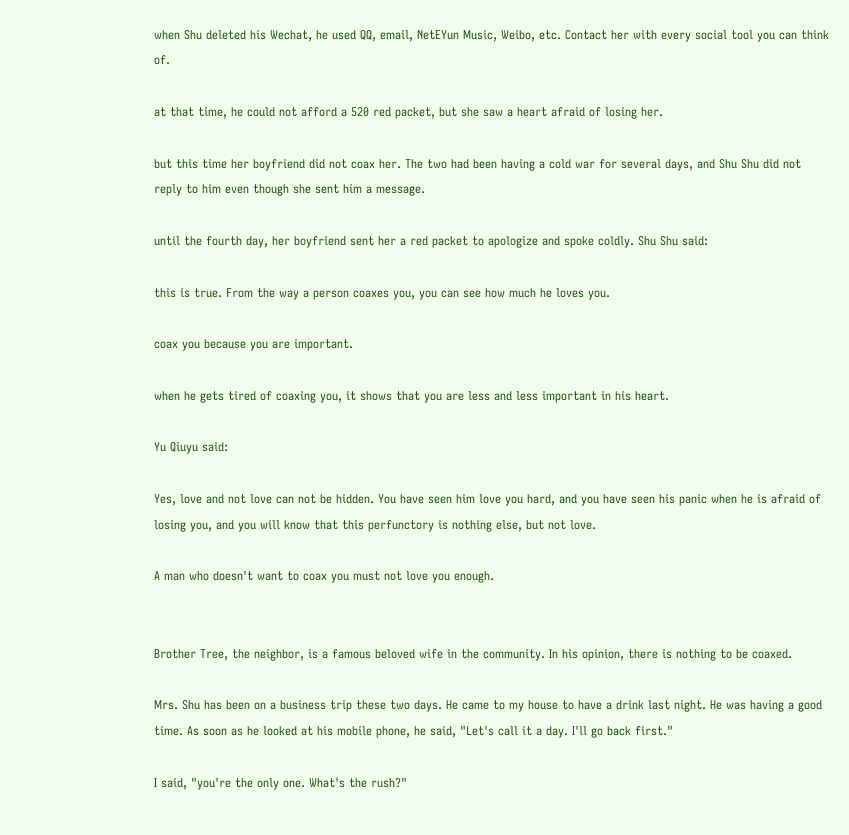when Shu deleted his Wechat, he used QQ, email, NetEYun Music, Weibo, etc. Contact her with every social tool you can think of.

at that time, he could not afford a 520 red packet, but she saw a heart afraid of losing her.

but this time her boyfriend did not coax her. The two had been having a cold war for several days, and Shu Shu did not reply to him even though she sent him a message.

until the fourth day, her boyfriend sent her a red packet to apologize and spoke coldly. Shu Shu said:

this is true. From the way a person coaxes you, you can see how much he loves you.

coax you because you are important.

when he gets tired of coaxing you, it shows that you are less and less important in his heart.

Yu Qiuyu said:

Yes, love and not love can not be hidden. You have seen him love you hard, and you have seen his panic when he is afraid of losing you, and you will know that this perfunctory is nothing else, but not love.

A man who doesn't want to coax you must not love you enough.


Brother Tree, the neighbor, is a famous beloved wife in the community. In his opinion, there is nothing to be coaxed.

Mrs. Shu has been on a business trip these two days. He came to my house to have a drink last night. He was having a good time. As soon as he looked at his mobile phone, he said, "Let's call it a day. I'll go back first."

I said, "you're the only one. What's the rush?"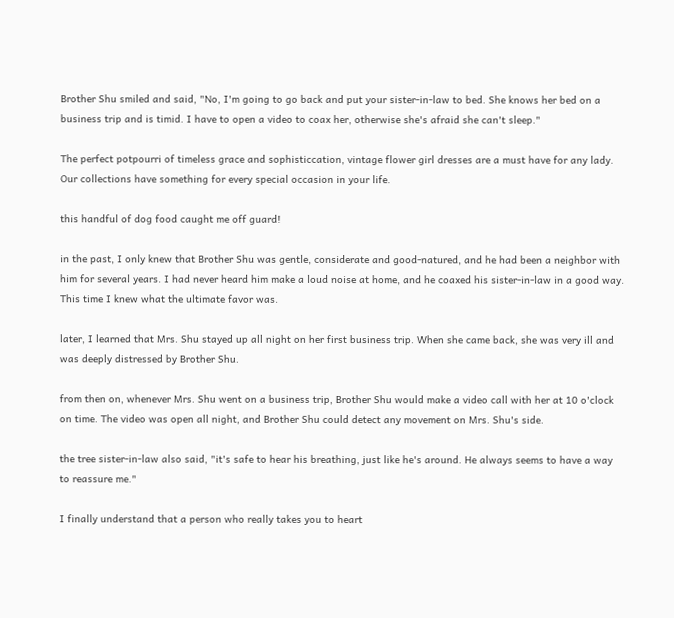Brother Shu smiled and said, "No, I'm going to go back and put your sister-in-law to bed. She knows her bed on a business trip and is timid. I have to open a video to coax her, otherwise she's afraid she can't sleep."

The perfect potpourri of timeless grace and sophisticcation, vintage flower girl dresses are a must have for any lady. Our collections have something for every special occasion in your life.

this handful of dog food caught me off guard!

in the past, I only knew that Brother Shu was gentle, considerate and good-natured, and he had been a neighbor with him for several years. I had never heard him make a loud noise at home, and he coaxed his sister-in-law in a good way. This time I knew what the ultimate favor was.

later, I learned that Mrs. Shu stayed up all night on her first business trip. When she came back, she was very ill and was deeply distressed by Brother Shu.

from then on, whenever Mrs. Shu went on a business trip, Brother Shu would make a video call with her at 10 o'clock on time. The video was open all night, and Brother Shu could detect any movement on Mrs. Shu's side.

the tree sister-in-law also said, "it's safe to hear his breathing, just like he's around. He always seems to have a way to reassure me."

I finally understand that a person who really takes you to heart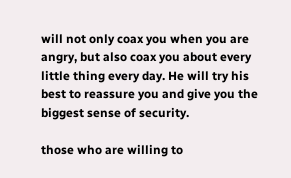will not only coax you when you are angry, but also coax you about every little thing every day. He will try his best to reassure you and give you the biggest sense of security.

those who are willing to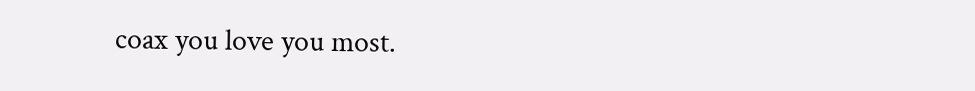coax you love you most.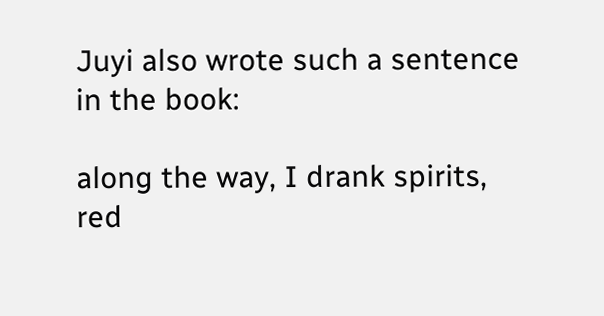Juyi also wrote such a sentence in the book:

along the way, I drank spirits, red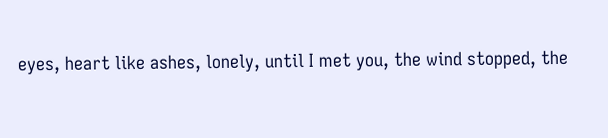eyes, heart like ashes, lonely, until I met you, the wind stopped, the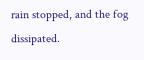rain stopped, and the fog dissipated.